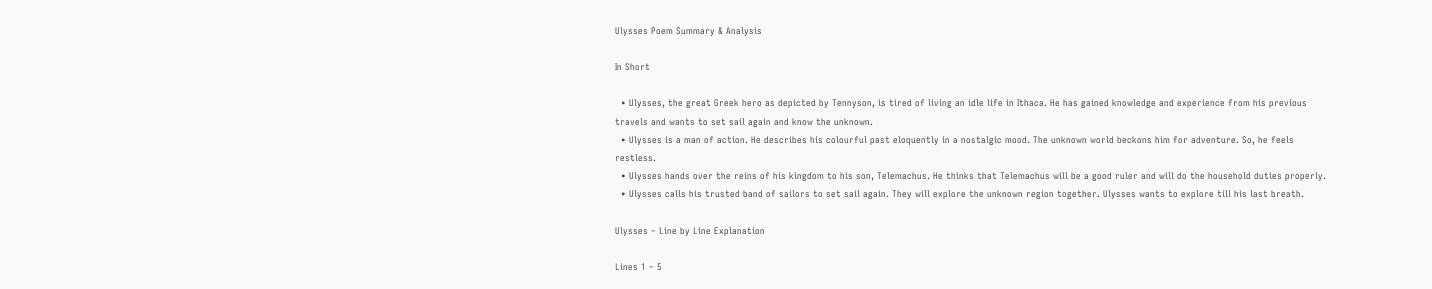Ulysses Poem Summary & Analysis

In Short

  • Ulysses, the great Greek hero as depicted by Tennyson, is tired of living an idle life in Ithaca. He has gained knowledge and experience from his previous travels and wants to set sail again and know the unknown.
  • Ulysses is a man of action. He describes his colourful past eloquently in a nostalgic mood. The unknown world beckons him for adventure. So, he feels restless.
  • Ulysses hands over the reins of his kingdom to his son, Telemachus. He thinks that Telemachus will be a good ruler and will do the household duties properly.
  • Ulysses calls his trusted band of sailors to set sail again. They will explore the unknown region together. Ulysses wants to explore till his last breath.

Ulysses – Line by Line Explanation

Lines 1 – 5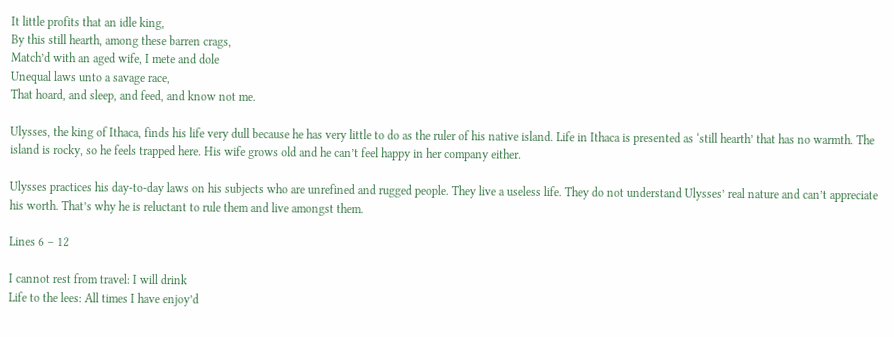It little profits that an idle king,
By this still hearth, among these barren crags,
Match’d with an aged wife, I mete and dole
Unequal laws unto a savage race,
That hoard, and sleep, and feed, and know not me.

Ulysses, the king of Ithaca, finds his life very dull because he has very little to do as the ruler of his native island. Life in Ithaca is presented as ‘still hearth’ that has no warmth. The island is rocky, so he feels trapped here. His wife grows old and he can’t feel happy in her company either.

Ulysses practices his day-to-day laws on his subjects who are unrefined and rugged people. They live a useless life. They do not understand Ulysses’ real nature and can’t appreciate his worth. That’s why he is reluctant to rule them and live amongst them.

Lines 6 – 12

I cannot rest from travel: I will drink
Life to the lees: All times I have enjoy’d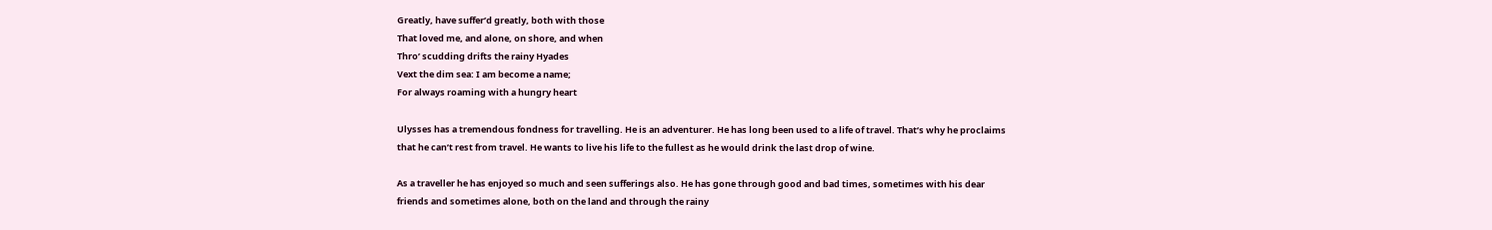Greatly, have suffer’d greatly, both with those
That loved me, and alone, on shore, and when
Thro’ scudding drifts the rainy Hyades
Vext the dim sea: I am become a name;
For always roaming with a hungry heart

Ulysses has a tremendous fondness for travelling. He is an adventurer. He has long been used to a life of travel. That’s why he proclaims that he can’t rest from travel. He wants to live his life to the fullest as he would drink the last drop of wine.

As a traveller he has enjoyed so much and seen sufferings also. He has gone through good and bad times, sometimes with his dear friends and sometimes alone, both on the land and through the rainy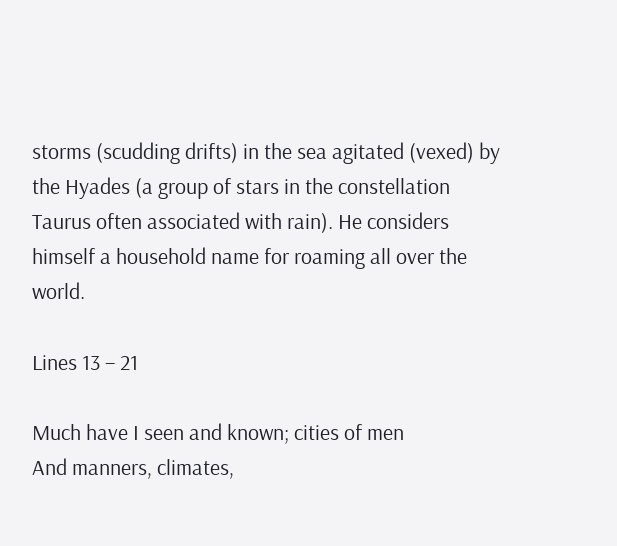storms (scudding drifts) in the sea agitated (vexed) by the Hyades (a group of stars in the constellation Taurus often associated with rain). He considers himself a household name for roaming all over the world.

Lines 13 – 21

Much have I seen and known; cities of men
And manners, climates,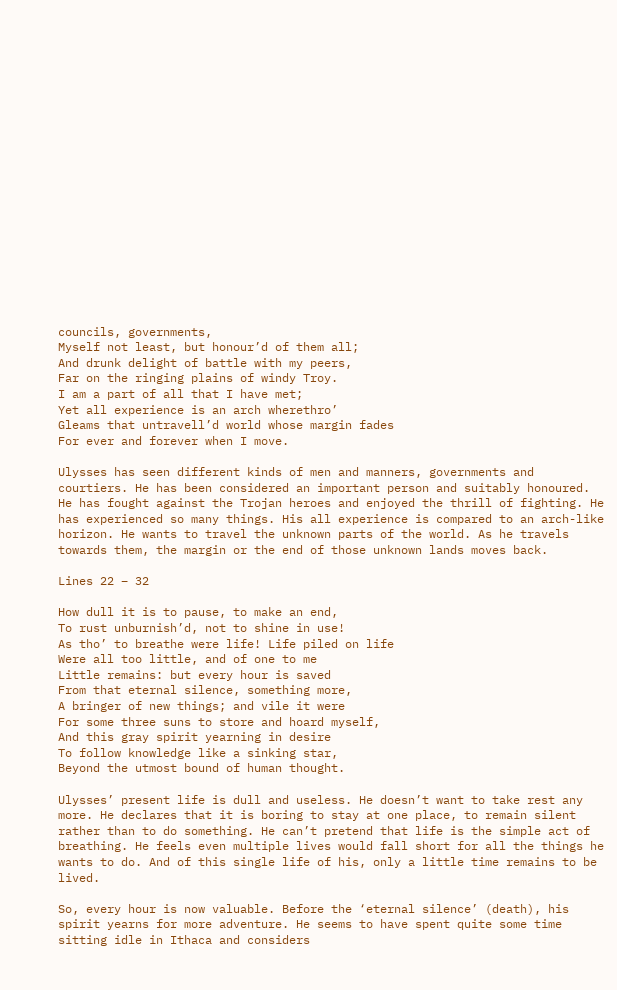councils, governments,
Myself not least, but honour’d of them all;
And drunk delight of battle with my peers,
Far on the ringing plains of windy Troy.
I am a part of all that I have met;
Yet all experience is an arch wherethro’
Gleams that untravell’d world whose margin fades
For ever and forever when I move.

Ulysses has seen different kinds of men and manners, governments and courtiers. He has been considered an important person and suitably honoured. He has fought against the Trojan heroes and enjoyed the thrill of fighting. He has experienced so many things. His all experience is compared to an arch-like horizon. He wants to travel the unknown parts of the world. As he travels towards them, the margin or the end of those unknown lands moves back.

Lines 22 – 32

How dull it is to pause, to make an end,
To rust unburnish’d, not to shine in use!
As tho’ to breathe were life! Life piled on life
Were all too little, and of one to me
Little remains: but every hour is saved
From that eternal silence, something more,
A bringer of new things; and vile it were
For some three suns to store and hoard myself,
And this gray spirit yearning in desire
To follow knowledge like a sinking star,
Beyond the utmost bound of human thought.

Ulysses’ present life is dull and useless. He doesn’t want to take rest any more. He declares that it is boring to stay at one place, to remain silent rather than to do something. He can’t pretend that life is the simple act of breathing. He feels even multiple lives would fall short for all the things he wants to do. And of this single life of his, only a little time remains to be lived.

So, every hour is now valuable. Before the ‘eternal silence’ (death), his spirit yearns for more adventure. He seems to have spent quite some time sitting idle in Ithaca and considers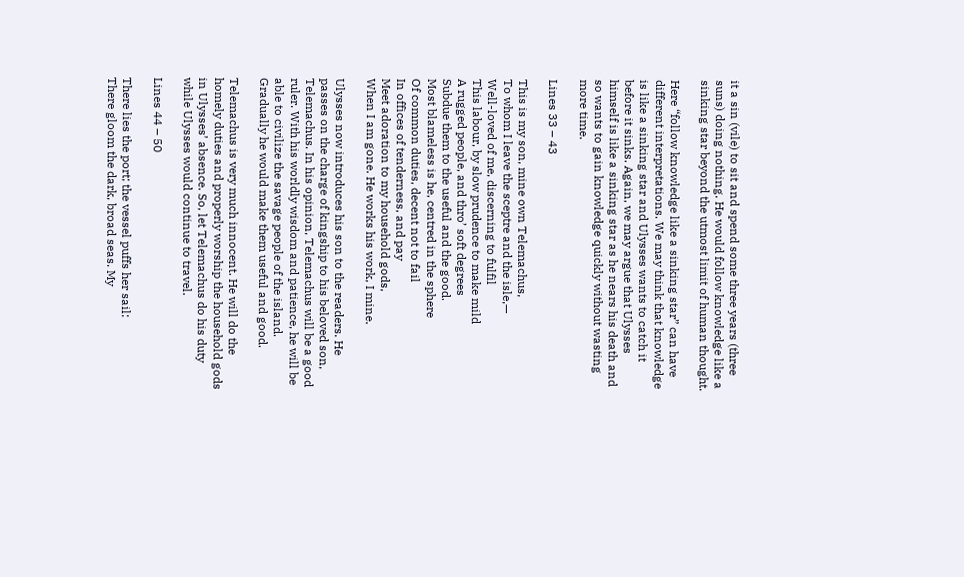it a sin (vile) to sit and spend some three years (three suns) doing nothing. He would follow knowledge like a sinking star beyond the utmost limit of human thought.

Here “follow knowledge like a sinking star” can have different interpretations. We may think that knowledge is like a sinking star and Ulysses wants to catch it before it sinks. Again, we may argue that Ulysses himself is like a sinking star as he nears his death and so wants to gain knowledge quickly without wasting more time.

Lines 33 – 43

This is my son, mine own Telemachus,
To whom I leave the sceptre and the isle,—
Well-loved of me, discerning to fulfil
This labour, by slow prudence to make mild
A rugged people, and thro’ soft degrees
Subdue them to the useful and the good.
Most blameless is he, centred in the sphere
Of common duties, decent not to fail
In offices of tenderness, and pay
Meet adoration to my household gods,
When I am gone. He works his work, I mine.

Ulysses now introduces his son to the readers. He passes on the charge of kingship to his beloved son, Telemachus. In his opinion, Telemachus will be a good ruler. With his worldly wisdom and patience, he will be able to civilize the savage people of the island. Gradually he would make them useful and good.

Telemachus is very much innocent. He will do the homely duties and properly worship the household gods in Ulysses’ absence. So, let Telemachus do his duty while Ulysses would continue to travel.

Lines 44 – 50

There lies the port; the vessel puffs her sail:
There gloom the dark, broad seas. My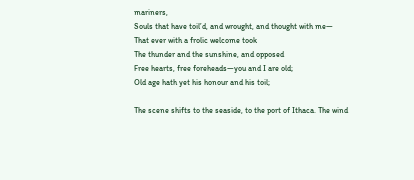mariners,
Souls that have toil’d, and wrought, and thought with me—
That ever with a frolic welcome took
The thunder and the sunshine, and opposed
Free hearts, free foreheads—you and I are old;
Old age hath yet his honour and his toil;

The scene shifts to the seaside, to the port of Ithaca. The wind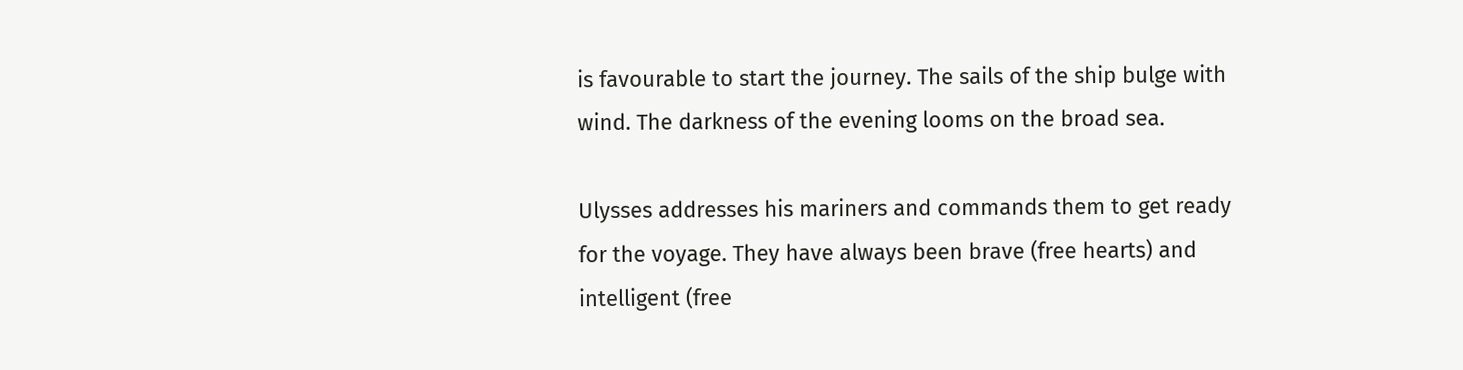is favourable to start the journey. The sails of the ship bulge with wind. The darkness of the evening looms on the broad sea.

Ulysses addresses his mariners and commands them to get ready for the voyage. They have always been brave (free hearts) and intelligent (free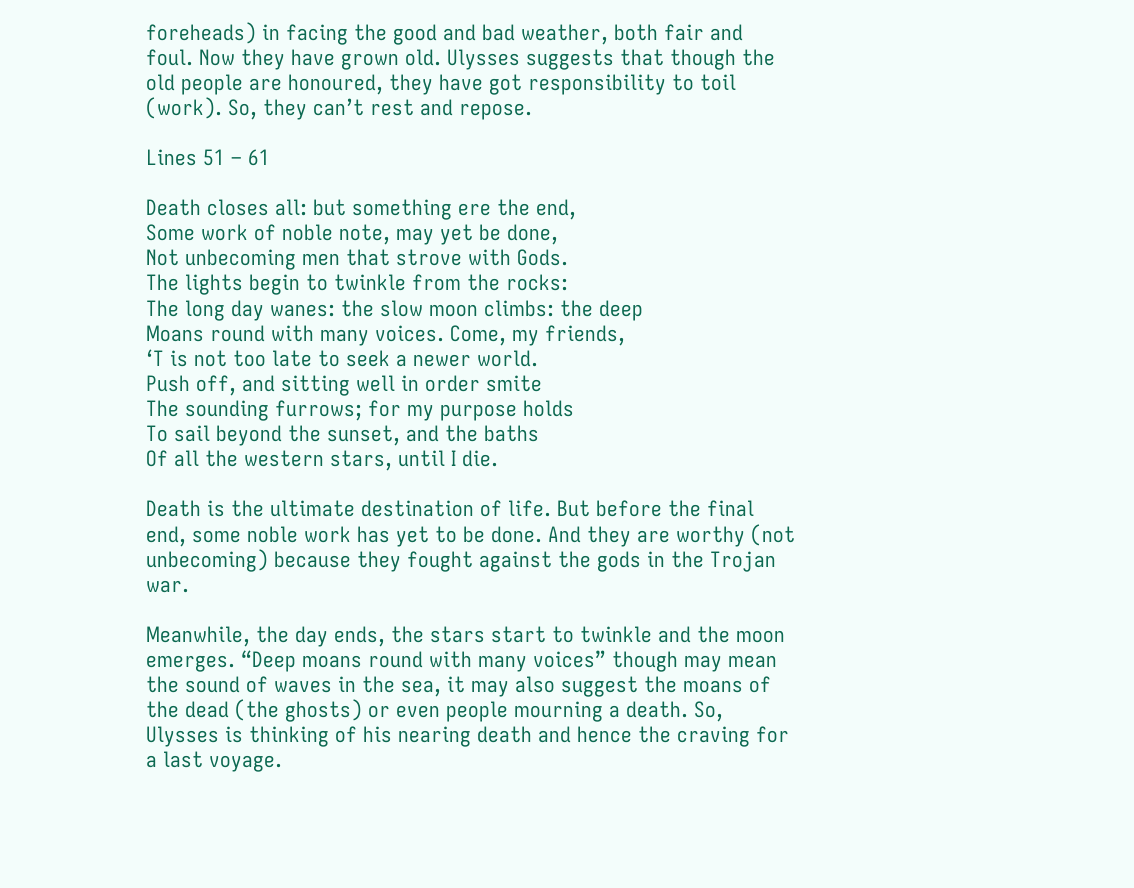foreheads) in facing the good and bad weather, both fair and foul. Now they have grown old. Ulysses suggests that though the old people are honoured, they have got responsibility to toil (work). So, they can’t rest and repose.

Lines 51 – 61

Death closes all: but something ere the end,
Some work of noble note, may yet be done,
Not unbecoming men that strove with Gods.
The lights begin to twinkle from the rocks:
The long day wanes: the slow moon climbs: the deep
Moans round with many voices. Come, my friends,
‘T is not too late to seek a newer world.
Push off, and sitting well in order smite
The sounding furrows; for my purpose holds
To sail beyond the sunset, and the baths
Of all the western stars, until I die.

Death is the ultimate destination of life. But before the final end, some noble work has yet to be done. And they are worthy (not unbecoming) because they fought against the gods in the Trojan war.

Meanwhile, the day ends, the stars start to twinkle and the moon emerges. “Deep moans round with many voices” though may mean the sound of waves in the sea, it may also suggest the moans of the dead (the ghosts) or even people mourning a death. So, Ulysses is thinking of his nearing death and hence the craving for a last voyage.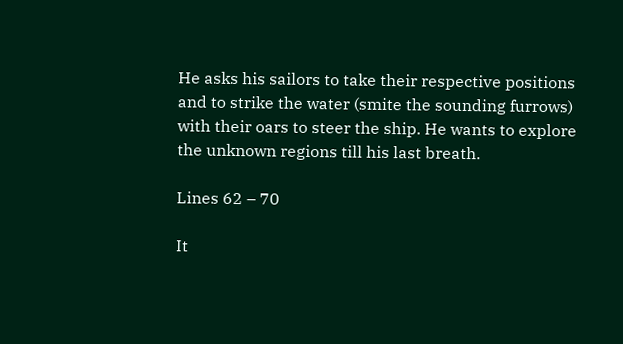He asks his sailors to take their respective positions and to strike the water (smite the sounding furrows) with their oars to steer the ship. He wants to explore the unknown regions till his last breath.

Lines 62 – 70

It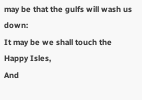may be that the gulfs will wash us down:
It may be we shall touch the Happy Isles,
And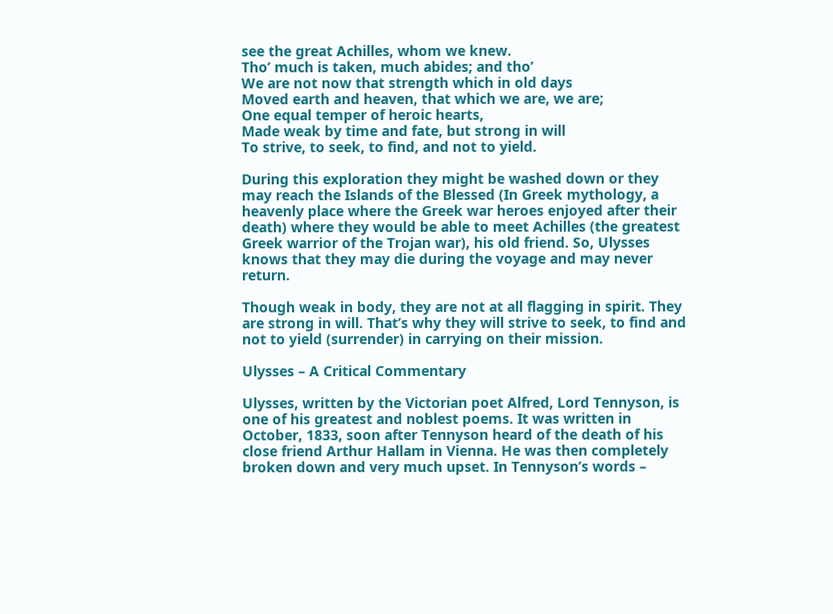see the great Achilles, whom we knew.
Tho’ much is taken, much abides; and tho’
We are not now that strength which in old days
Moved earth and heaven, that which we are, we are;
One equal temper of heroic hearts,
Made weak by time and fate, but strong in will
To strive, to seek, to find, and not to yield.

During this exploration they might be washed down or they may reach the Islands of the Blessed (In Greek mythology, a heavenly place where the Greek war heroes enjoyed after their death) where they would be able to meet Achilles (the greatest Greek warrior of the Trojan war), his old friend. So, Ulysses knows that they may die during the voyage and may never return.

Though weak in body, they are not at all flagging in spirit. They are strong in will. That’s why they will strive to seek, to find and not to yield (surrender) in carrying on their mission.

Ulysses – A Critical Commentary

Ulysses, written by the Victorian poet Alfred, Lord Tennyson, is one of his greatest and noblest poems. It was written in October, 1833, soon after Tennyson heard of the death of his close friend Arthur Hallam in Vienna. He was then completely broken down and very much upset. In Tennyson’s words –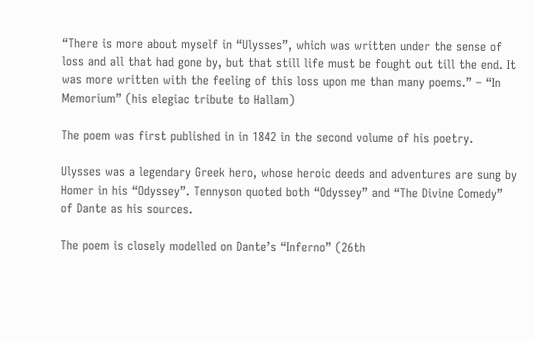“There is more about myself in “Ulysses”, which was written under the sense of loss and all that had gone by, but that still life must be fought out till the end. It was more written with the feeling of this loss upon me than many poems.” – “In Memorium” (his elegiac tribute to Hallam)

The poem was first published in in 1842 in the second volume of his poetry.

Ulysses was a legendary Greek hero, whose heroic deeds and adventures are sung by Homer in his “Odyssey”. Tennyson quoted both “Odyssey” and “The Divine Comedy” of Dante as his sources.

The poem is closely modelled on Dante’s “Inferno” (26th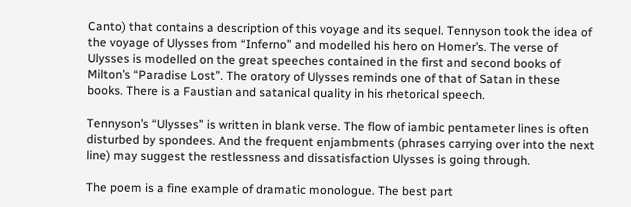Canto) that contains a description of this voyage and its sequel. Tennyson took the idea of the voyage of Ulysses from “Inferno” and modelled his hero on Homer’s. The verse of Ulysses is modelled on the great speeches contained in the first and second books of Milton’s “Paradise Lost”. The oratory of Ulysses reminds one of that of Satan in these books. There is a Faustian and satanical quality in his rhetorical speech.

Tennyson’s “Ulysses” is written in blank verse. The flow of iambic pentameter lines is often disturbed by spondees. And the frequent enjambments (phrases carrying over into the next line) may suggest the restlessness and dissatisfaction Ulysses is going through.

The poem is a fine example of dramatic monologue. The best part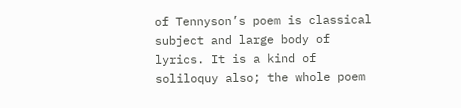of Tennyson’s poem is classical subject and large body of lyrics. It is a kind of soliloquy also; the whole poem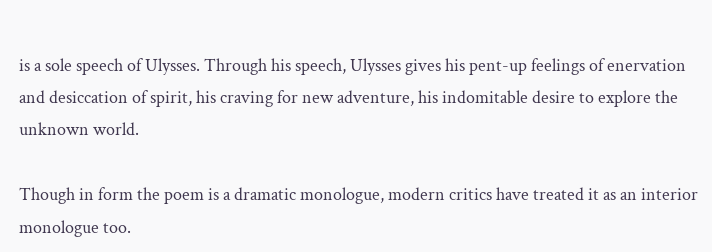is a sole speech of Ulysses. Through his speech, Ulysses gives his pent-up feelings of enervation and desiccation of spirit, his craving for new adventure, his indomitable desire to explore the unknown world.

Though in form the poem is a dramatic monologue, modern critics have treated it as an interior monologue too.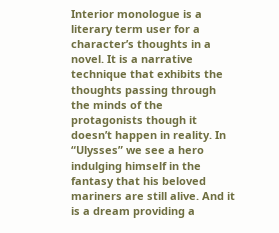Interior monologue is a literary term user for a character’s thoughts in a novel. It is a narrative technique that exhibits the thoughts passing through the minds of the protagonists though it doesn’t happen in reality. In “Ulysses” we see a hero indulging himself in the fantasy that his beloved mariners are still alive. And it is a dream providing a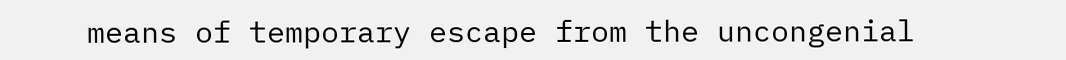means of temporary escape from the uncongenial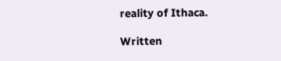reality of Ithaca.

Written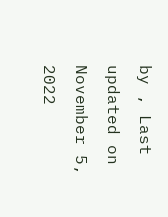by , Last updated on November 5, 2022